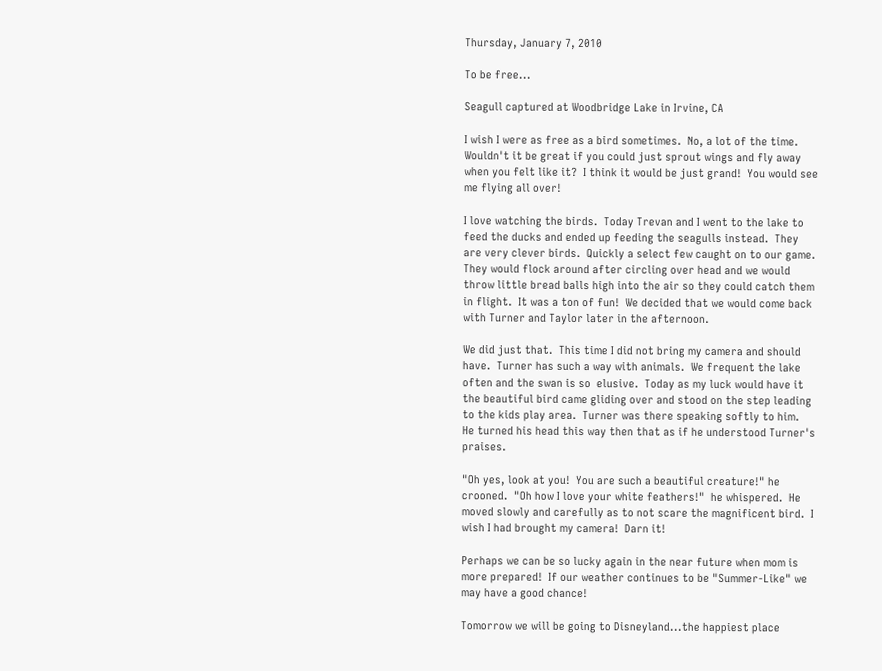Thursday, January 7, 2010

To be free...

Seagull captured at Woodbridge Lake in Irvine, CA

I wish I were as free as a bird sometimes.  No, a lot of the time.  Wouldn't it be great if you could just sprout wings and fly away when you felt like it?  I think it would be just grand!  You would see me flying all over!

I love watching the birds.  Today Trevan and I went to the lake to feed the ducks and ended up feeding the seagulls instead.  They are very clever birds.  Quickly a select few caught on to our game.  They would flock around after circling over head and we would throw little bread balls high into the air so they could catch them in flight.  It was a ton of fun!  We decided that we would come back with Turner and Taylor later in the afternoon.

We did just that.  This time I did not bring my camera and should have.  Turner has such a way with animals.  We frequent the lake often and the swan is so  elusive.  Today as my luck would have it the beautiful bird came gliding over and stood on the step leading to the kids play area.  Turner was there speaking softly to him.  He turned his head this way then that as if he understood Turner's praises.

"Oh yes, look at you!  You are such a beautiful creature!" he crooned.  "Oh how I love your white feathers!"  he whispered.  He moved slowly and carefully as to not scare the magnificent bird.  I wish I had brought my camera!  Darn it!

Perhaps we can be so lucky again in the near future when mom is more prepared!  If our weather continues to be "Summer-Like" we may have a good chance!

Tomorrow we will be going to Disneyland...the happiest place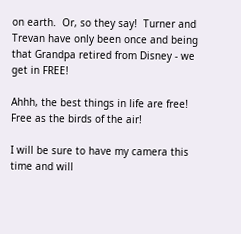on earth.  Or, so they say!  Turner and Trevan have only been once and being that Grandpa retired from Disney - we get in FREE!

Ahhh, the best things in life are free!  Free as the birds of the air!

I will be sure to have my camera this time and will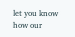let you know how our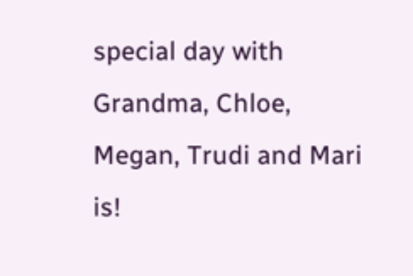special day with Grandma, Chloe, Megan, Trudi and Mari is!